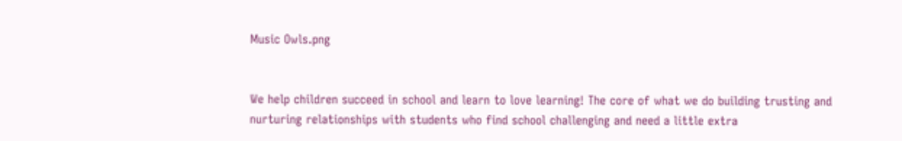Music Owls.png


We help children succeed in school and learn to love learning! The core of what we do building trusting and nurturing relationships with students who find school challenging and need a little extra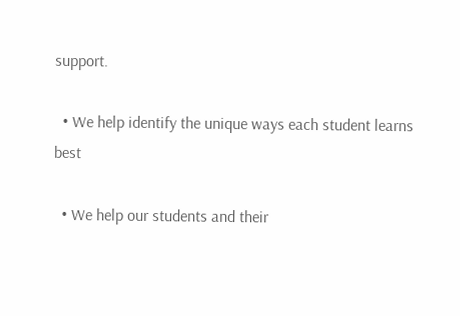support.

  • We help identify the unique ways each student learns best

  • We help our students and their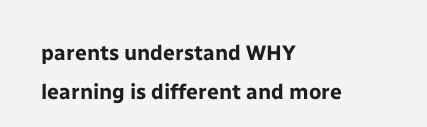parents understand WHY learning is different and more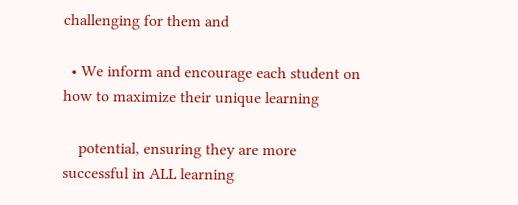challenging for them and

  • We inform and encourage each student on how to maximize their unique learning

    potential, ensuring they are more successful in ALL learning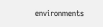environments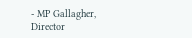- MP Gallagher, Director